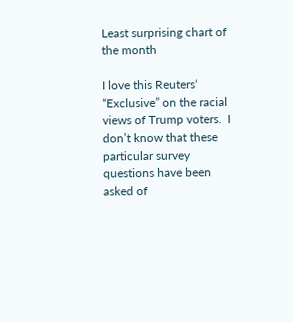Least surprising chart of the month

I love this Reuters‘ “Exclusive” on the racial views of Trump voters.  I don’t know that these particular survey questions have been asked of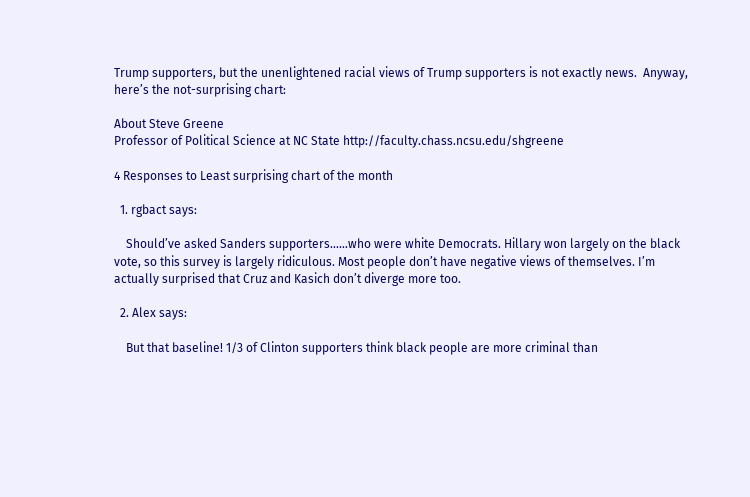Trump supporters, but the unenlightened racial views of Trump supporters is not exactly news.  Anyway, here’s the not-surprising chart:

About Steve Greene
Professor of Political Science at NC State http://faculty.chass.ncsu.edu/shgreene

4 Responses to Least surprising chart of the month

  1. rgbact says:

    Should’ve asked Sanders supporters……who were white Democrats. Hillary won largely on the black vote, so this survey is largely ridiculous. Most people don’t have negative views of themselves. I’m actually surprised that Cruz and Kasich don’t diverge more too.

  2. Alex says:

    But that baseline! 1/3 of Clinton supporters think black people are more criminal than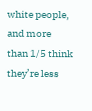white people, and more than 1/5 think they’re less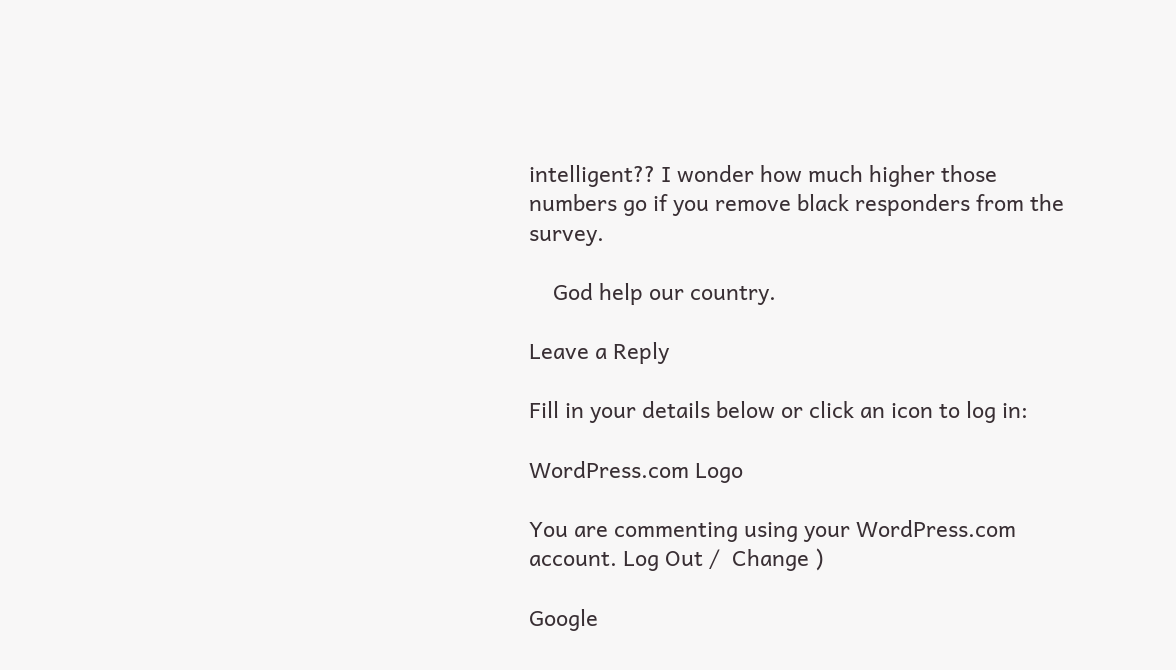intelligent?? I wonder how much higher those numbers go if you remove black responders from the survey.

    God help our country.

Leave a Reply

Fill in your details below or click an icon to log in:

WordPress.com Logo

You are commenting using your WordPress.com account. Log Out /  Change )

Google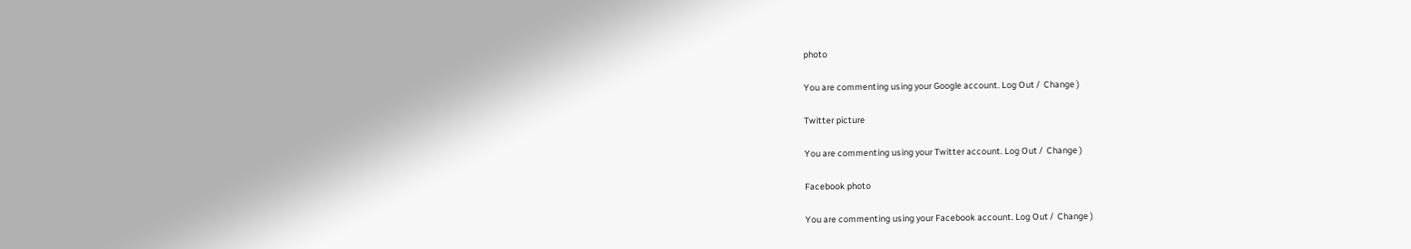photo

You are commenting using your Google account. Log Out /  Change )

Twitter picture

You are commenting using your Twitter account. Log Out /  Change )

Facebook photo

You are commenting using your Facebook account. Log Out /  Change )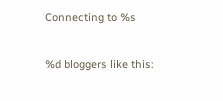Connecting to %s

%d bloggers like this: